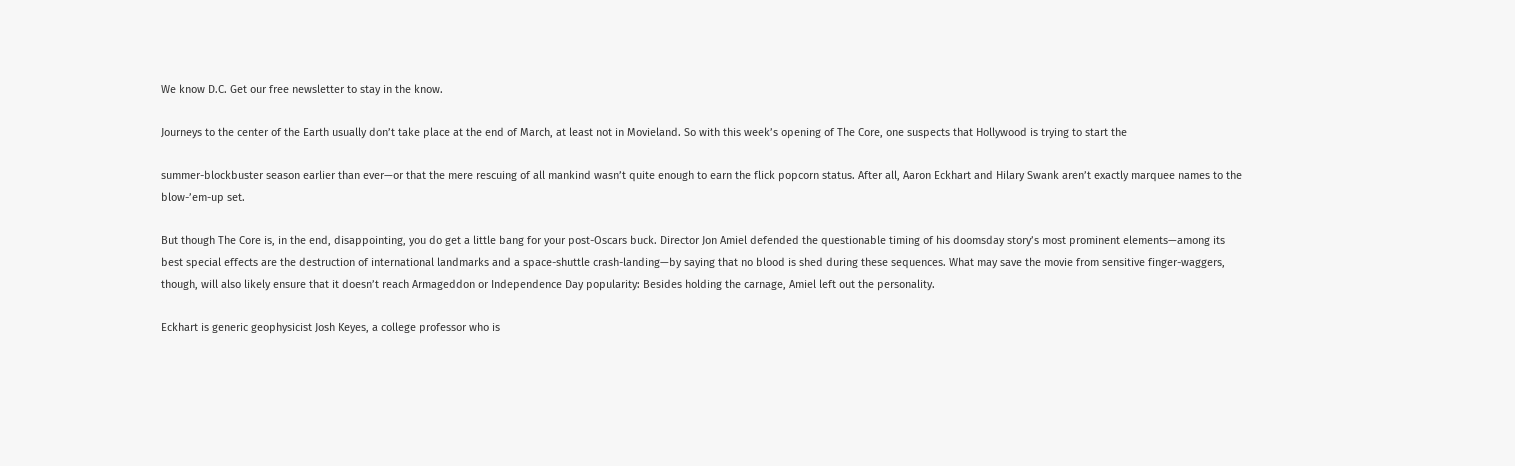We know D.C. Get our free newsletter to stay in the know.

Journeys to the center of the Earth usually don’t take place at the end of March, at least not in Movieland. So with this week’s opening of The Core, one suspects that Hollywood is trying to start the

summer-blockbuster season earlier than ever—or that the mere rescuing of all mankind wasn’t quite enough to earn the flick popcorn status. After all, Aaron Eckhart and Hilary Swank aren’t exactly marquee names to the blow-’em-up set.

But though The Core is, in the end, disappointing, you do get a little bang for your post-Oscars buck. Director Jon Amiel defended the questionable timing of his doomsday story’s most prominent elements—among its best special effects are the destruction of international landmarks and a space-shuttle crash-landing—by saying that no blood is shed during these sequences. What may save the movie from sensitive finger-waggers, though, will also likely ensure that it doesn’t reach Armageddon or Independence Day popularity: Besides holding the carnage, Amiel left out the personality.

Eckhart is generic geophysicist Josh Keyes, a college professor who is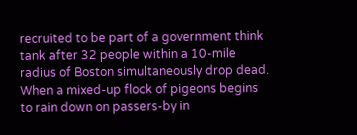recruited to be part of a government think tank after 32 people within a 10-mile radius of Boston simultaneously drop dead. When a mixed-up flock of pigeons begins to rain down on passers-by in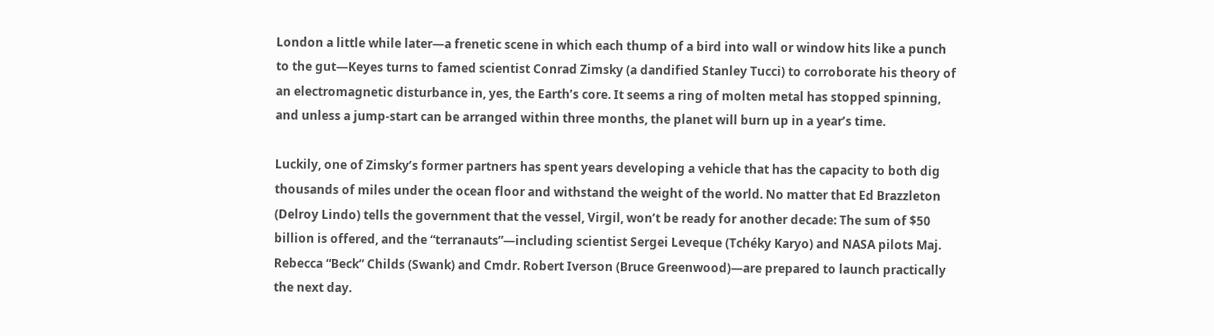London a little while later—a frenetic scene in which each thump of a bird into wall or window hits like a punch to the gut—Keyes turns to famed scientist Conrad Zimsky (a dandified Stanley Tucci) to corroborate his theory of an electromagnetic disturbance in, yes, the Earth’s core. It seems a ring of molten metal has stopped spinning, and unless a jump-start can be arranged within three months, the planet will burn up in a year’s time.

Luckily, one of Zimsky’s former partners has spent years developing a vehicle that has the capacity to both dig thousands of miles under the ocean floor and withstand the weight of the world. No matter that Ed Brazzleton (Delroy Lindo) tells the government that the vessel, Virgil, won’t be ready for another decade: The sum of $50 billion is offered, and the “terranauts”—including scientist Sergei Leveque (Tchéky Karyo) and NASA pilots Maj. Rebecca “Beck” Childs (Swank) and Cmdr. Robert Iverson (Bruce Greenwood)—are prepared to launch practically the next day.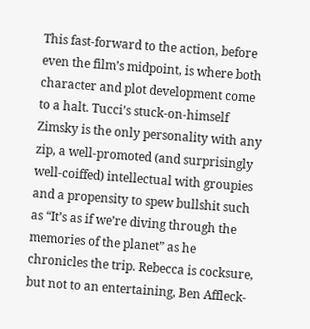This fast-forward to the action, before even the film’s midpoint, is where both character and plot development come to a halt. Tucci’s stuck-on-himself Zimsky is the only personality with any zip, a well-promoted (and surprisingly well-coiffed) intellectual with groupies and a propensity to spew bullshit such as “It’s as if we’re diving through the memories of the planet” as he chronicles the trip. Rebecca is cocksure, but not to an entertaining, Ben Affleck-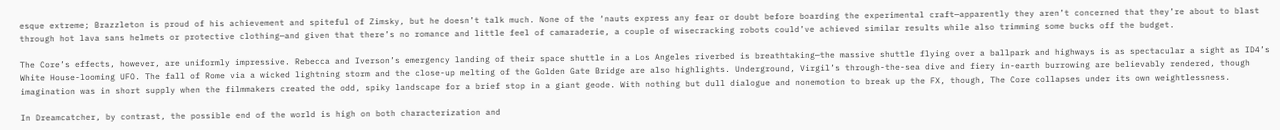esque extreme; Brazzleton is proud of his achievement and spiteful of Zimsky, but he doesn’t talk much. None of the ‘nauts express any fear or doubt before boarding the experimental craft—apparently they aren’t concerned that they’re about to blast through hot lava sans helmets or protective clothing—and given that there’s no romance and little feel of camaraderie, a couple of wisecracking robots could’ve achieved similar results while also trimming some bucks off the budget.

The Core’s effects, however, are uniformly impressive. Rebecca and Iverson’s emergency landing of their space shuttle in a Los Angeles riverbed is breathtaking—the massive shuttle flying over a ballpark and highways is as spectacular a sight as ID4’s White House-looming UFO. The fall of Rome via a wicked lightning storm and the close-up melting of the Golden Gate Bridge are also highlights. Underground, Virgil’s through-the-sea dive and fiery in-earth burrowing are believably rendered, though imagination was in short supply when the filmmakers created the odd, spiky landscape for a brief stop in a giant geode. With nothing but dull dialogue and nonemotion to break up the FX, though, The Core collapses under its own weightlessness.

In Dreamcatcher, by contrast, the possible end of the world is high on both characterization and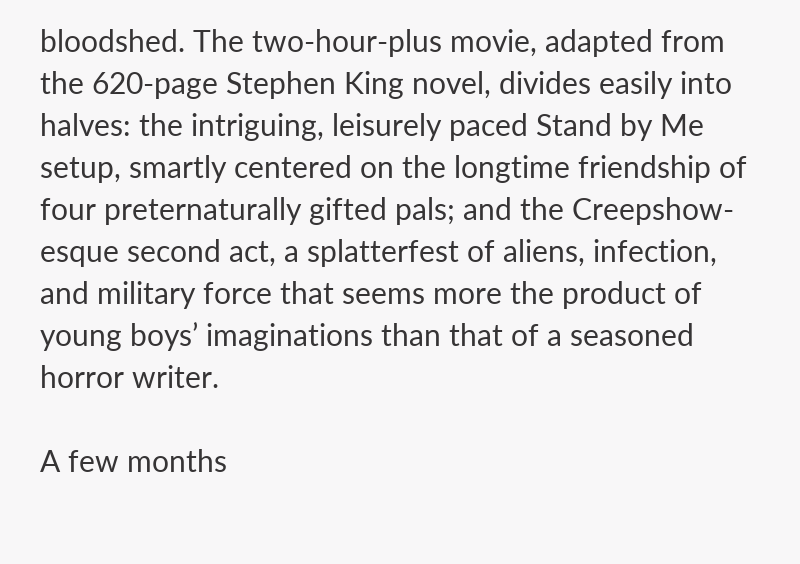bloodshed. The two-hour-plus movie, adapted from the 620-page Stephen King novel, divides easily into halves: the intriguing, leisurely paced Stand by Me setup, smartly centered on the longtime friendship of four preternaturally gifted pals; and the Creepshow-esque second act, a splatterfest of aliens, infection, and military force that seems more the product of young boys’ imaginations than that of a seasoned horror writer.

A few months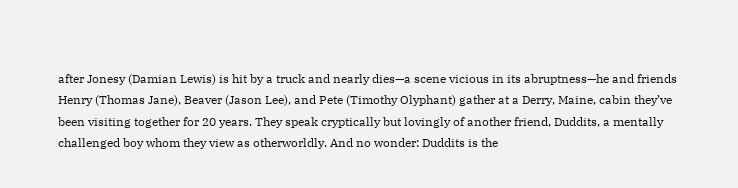after Jonesy (Damian Lewis) is hit by a truck and nearly dies—a scene vicious in its abruptness—he and friends Henry (Thomas Jane), Beaver (Jason Lee), and Pete (Timothy Olyphant) gather at a Derry, Maine, cabin they’ve been visiting together for 20 years. They speak cryptically but lovingly of another friend, Duddits, a mentally challenged boy whom they view as otherworldly. And no wonder: Duddits is the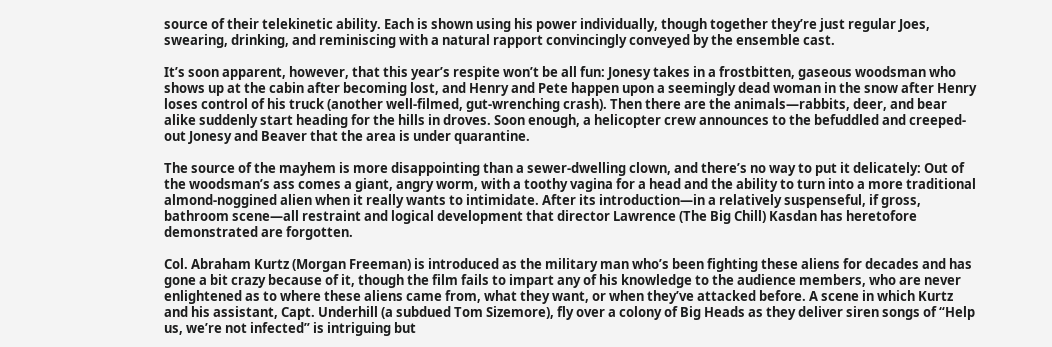source of their telekinetic ability. Each is shown using his power individually, though together they’re just regular Joes, swearing, drinking, and reminiscing with a natural rapport convincingly conveyed by the ensemble cast.

It’s soon apparent, however, that this year’s respite won’t be all fun: Jonesy takes in a frostbitten, gaseous woodsman who shows up at the cabin after becoming lost, and Henry and Pete happen upon a seemingly dead woman in the snow after Henry loses control of his truck (another well-filmed, gut-wrenching crash). Then there are the animals—rabbits, deer, and bear alike suddenly start heading for the hills in droves. Soon enough, a helicopter crew announces to the befuddled and creeped-out Jonesy and Beaver that the area is under quarantine.

The source of the mayhem is more disappointing than a sewer-dwelling clown, and there’s no way to put it delicately: Out of the woodsman’s ass comes a giant, angry worm, with a toothy vagina for a head and the ability to turn into a more traditional almond-noggined alien when it really wants to intimidate. After its introduction—in a relatively suspenseful, if gross, bathroom scene—all restraint and logical development that director Lawrence (The Big Chill) Kasdan has heretofore demonstrated are forgotten.

Col. Abraham Kurtz (Morgan Freeman) is introduced as the military man who’s been fighting these aliens for decades and has gone a bit crazy because of it, though the film fails to impart any of his knowledge to the audience members, who are never enlightened as to where these aliens came from, what they want, or when they’ve attacked before. A scene in which Kurtz and his assistant, Capt. Underhill (a subdued Tom Sizemore), fly over a colony of Big Heads as they deliver siren songs of “Help us, we’re not infected” is intriguing but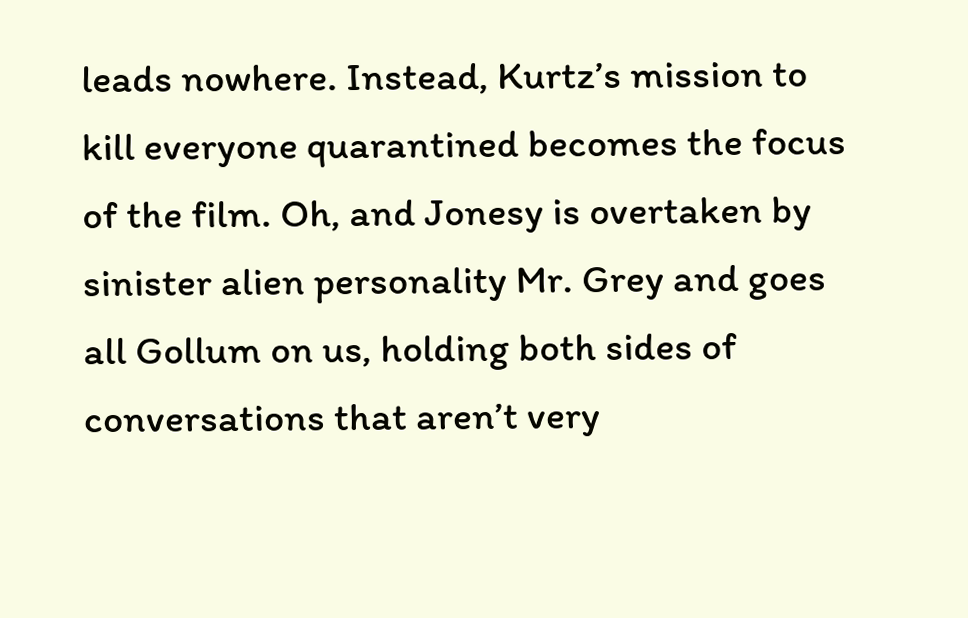leads nowhere. Instead, Kurtz’s mission to kill everyone quarantined becomes the focus of the film. Oh, and Jonesy is overtaken by sinister alien personality Mr. Grey and goes all Gollum on us, holding both sides of conversations that aren’t very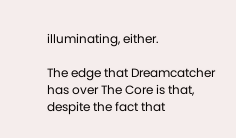illuminating, either.

The edge that Dreamcatcher has over The Core is that, despite the fact that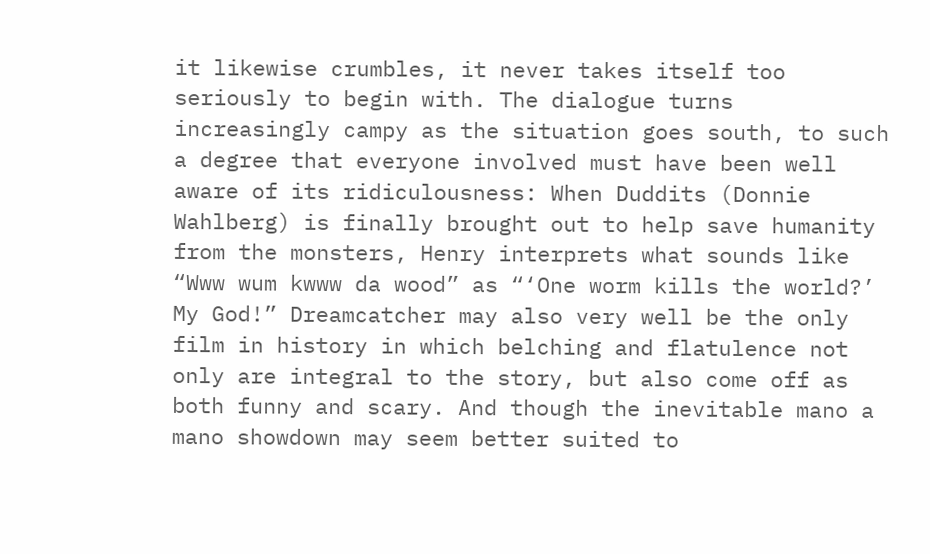it likewise crumbles, it never takes itself too seriously to begin with. The dialogue turns increasingly campy as the situation goes south, to such a degree that everyone involved must have been well aware of its ridiculousness: When Duddits (Donnie Wahlberg) is finally brought out to help save humanity from the monsters, Henry interprets what sounds like “Www wum kwww da wood” as “‘One worm kills the world?’ My God!” Dreamcatcher may also very well be the only film in history in which belching and flatulence not only are integral to the story, but also come off as both funny and scary. And though the inevitable mano a mano showdown may seem better suited to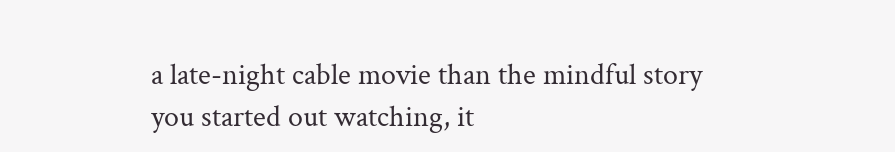a late-night cable movie than the mindful story you started out watching, it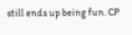still ends up being fun. CP